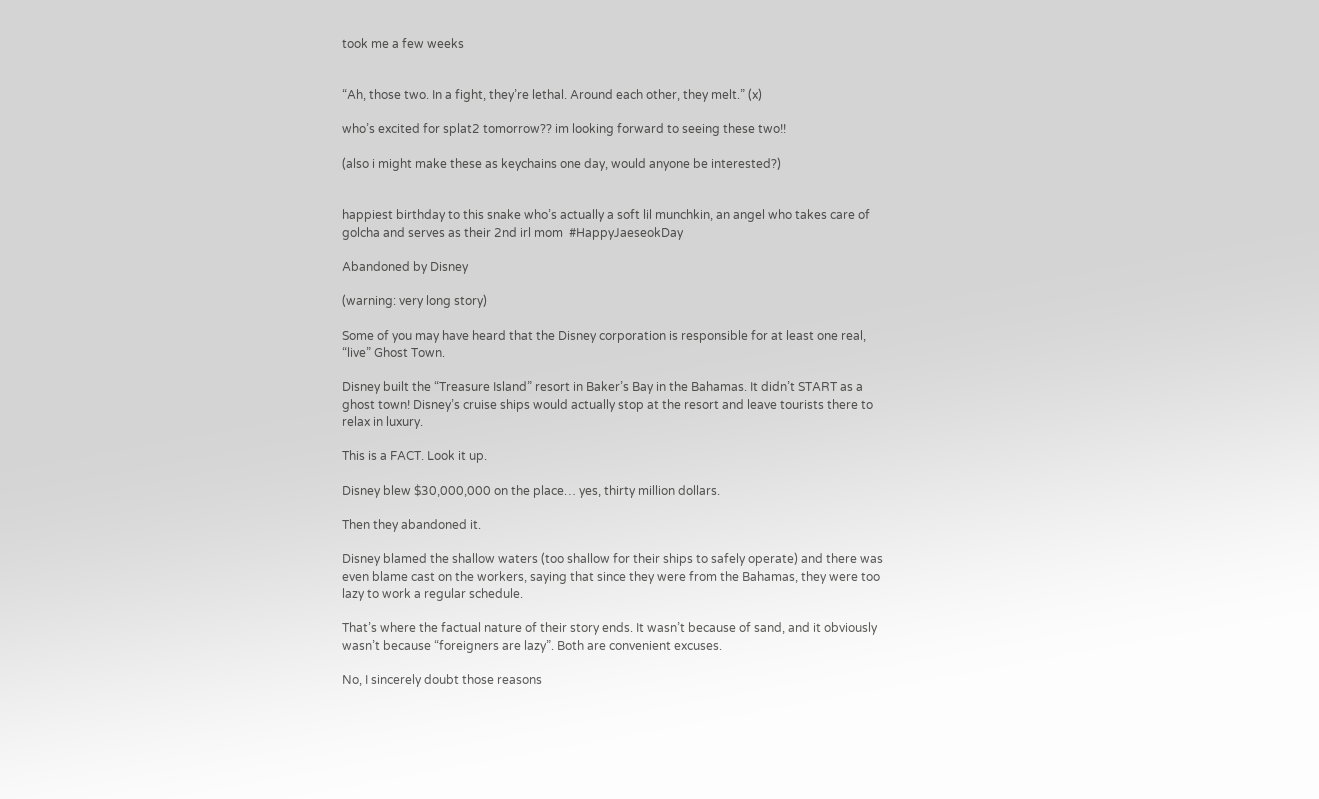took me a few weeks


“Ah, those two. In a fight, they’re lethal. Around each other, they melt.” (x)

who’s excited for splat2 tomorrow?? im looking forward to seeing these two!!

(also i might make these as keychains one day, would anyone be interested?)


happiest birthday to this snake who’s actually a soft lil munchkin, an angel who takes care of golcha and serves as their 2nd irl mom  #HappyJaeseokDay

Abandoned by Disney

(warning: very long story)

Some of you may have heard that the Disney corporation is responsible for at least one real, “live” Ghost Town.

Disney built the “Treasure Island” resort in Baker’s Bay in the Bahamas. It didn’t START as a ghost town! Disney’s cruise ships would actually stop at the resort and leave tourists there to relax in luxury.

This is a FACT. Look it up.

Disney blew $30,000,000 on the place… yes, thirty million dollars.

Then they abandoned it.

Disney blamed the shallow waters (too shallow for their ships to safely operate) and there was even blame cast on the workers, saying that since they were from the Bahamas, they were too lazy to work a regular schedule.

That’s where the factual nature of their story ends. It wasn’t because of sand, and it obviously wasn’t because “foreigners are lazy”. Both are convenient excuses.

No, I sincerely doubt those reasons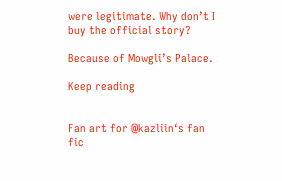were legitimate. Why don’t I buy the official story?

Because of Mowgli’s Palace.

Keep reading


Fan art for @kazliin‘s fan fic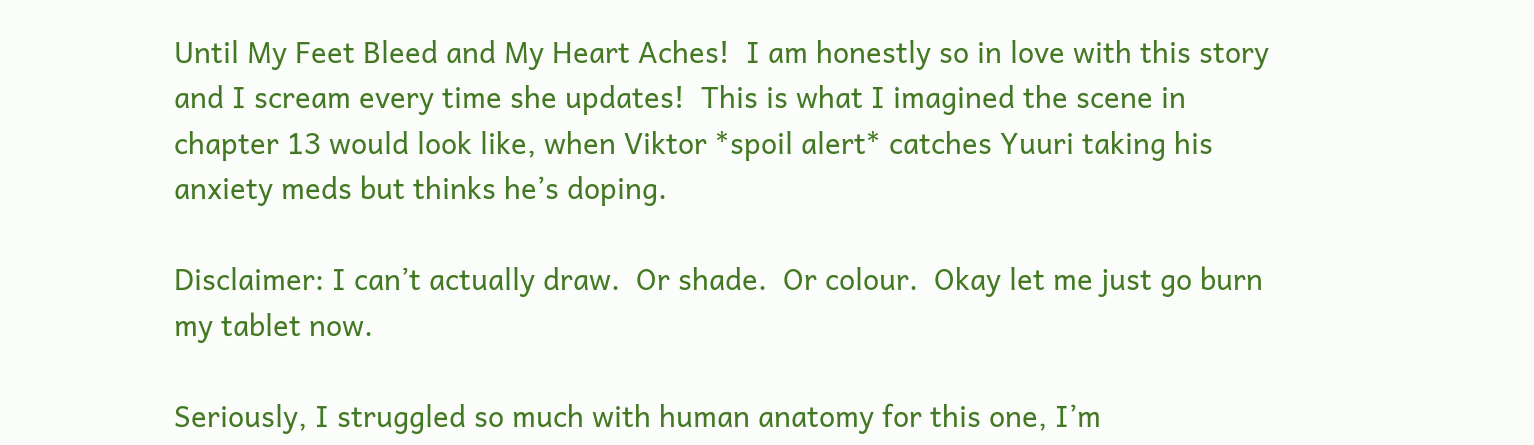Until My Feet Bleed and My Heart Aches!  I am honestly so in love with this story and I scream every time she updates!  This is what I imagined the scene in chapter 13 would look like, when Viktor *spoil alert* catches Yuuri taking his anxiety meds but thinks he’s doping.

Disclaimer: I can’t actually draw.  Or shade.  Or colour.  Okay let me just go burn my tablet now.

Seriously, I struggled so much with human anatomy for this one, I’m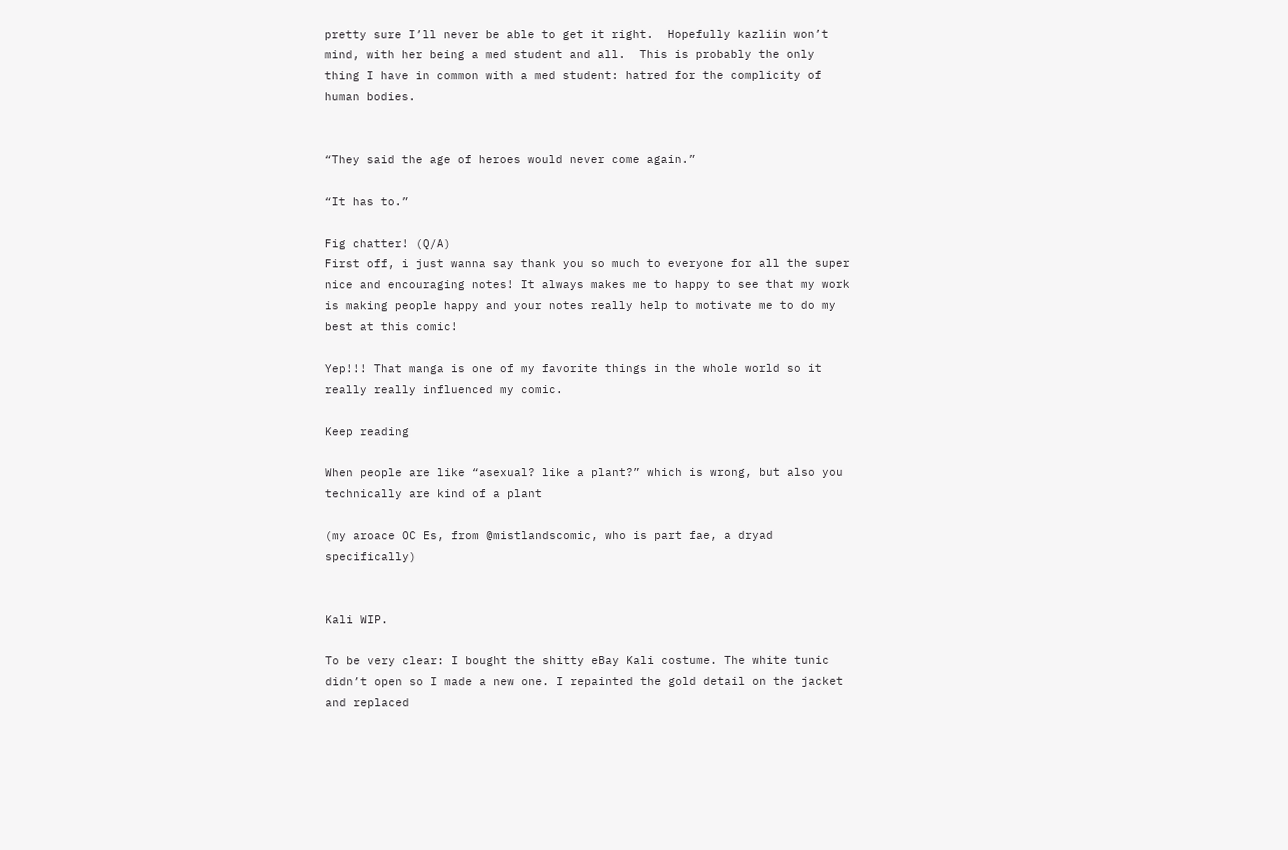pretty sure I’ll never be able to get it right.  Hopefully kazliin won’t mind, with her being a med student and all.  This is probably the only thing I have in common with a med student: hatred for the complicity of human bodies.


“They said the age of heroes would never come again.”

“It has to.”

Fig chatter! (Q/A)
First off, i just wanna say thank you so much to everyone for all the super nice and encouraging notes! It always makes me to happy to see that my work is making people happy and your notes really help to motivate me to do my best at this comic!

Yep!!! That manga is one of my favorite things in the whole world so it really really influenced my comic.

Keep reading

When people are like “asexual? like a plant?” which is wrong, but also you technically are kind of a plant

(my aroace OC Es, from @mistlandscomic, who is part fae, a dryad specifically)


Kali WIP.

To be very clear: I bought the shitty eBay Kali costume. The white tunic didn’t open so I made a new one. I repainted the gold detail on the jacket and replaced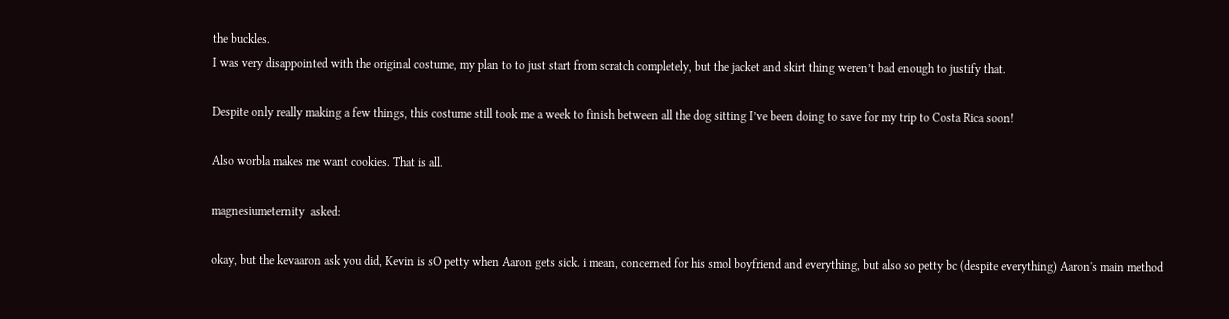the buckles.
I was very disappointed with the original costume, my plan to to just start from scratch completely, but the jacket and skirt thing weren’t bad enough to justify that.

Despite only really making a few things, this costume still took me a week to finish between all the dog sitting I’ve been doing to save for my trip to Costa Rica soon!

Also worbla makes me want cookies. That is all.

magnesiumeternity  asked:

okay, but the kevaaron ask you did, Kevin is sO petty when Aaron gets sick. i mean, concerned for his smol boyfriend and everything, but also so petty bc (despite everything) Aaron's main method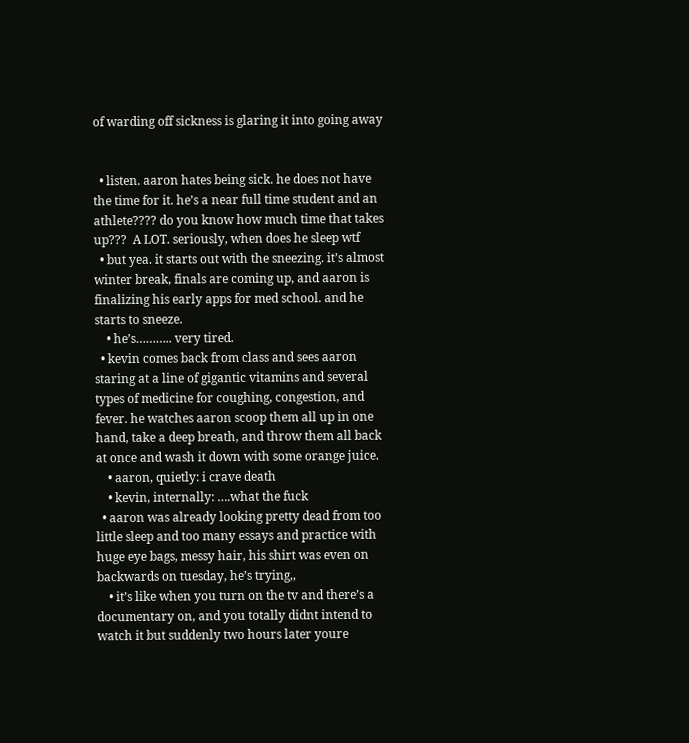of warding off sickness is glaring it into going away


  • listen. aaron hates being sick. he does not have the time for it. he’s a near full time student and an athlete???? do you know how much time that takes up???  A LOT. seriously, when does he sleep wtf
  • but yea. it starts out with the sneezing. it’s almost winter break, finals are coming up, and aaron is finalizing his early apps for med school. and he starts to sneeze.
    • he’s……….. very tired.
  • kevin comes back from class and sees aaron staring at a line of gigantic vitamins and several types of medicine for coughing, congestion, and fever. he watches aaron scoop them all up in one hand, take a deep breath, and throw them all back at once and wash it down with some orange juice.
    • aaron, quietly: i crave death
    • kevin, internally: ….what the fuck
  • aaron was already looking pretty dead from too little sleep and too many essays and practice with huge eye bags, messy hair, his shirt was even on backwards on tuesday, he’s trying,,
    • it’s like when you turn on the tv and there’s a documentary on, and you totally didnt intend to watch it but suddenly two hours later youre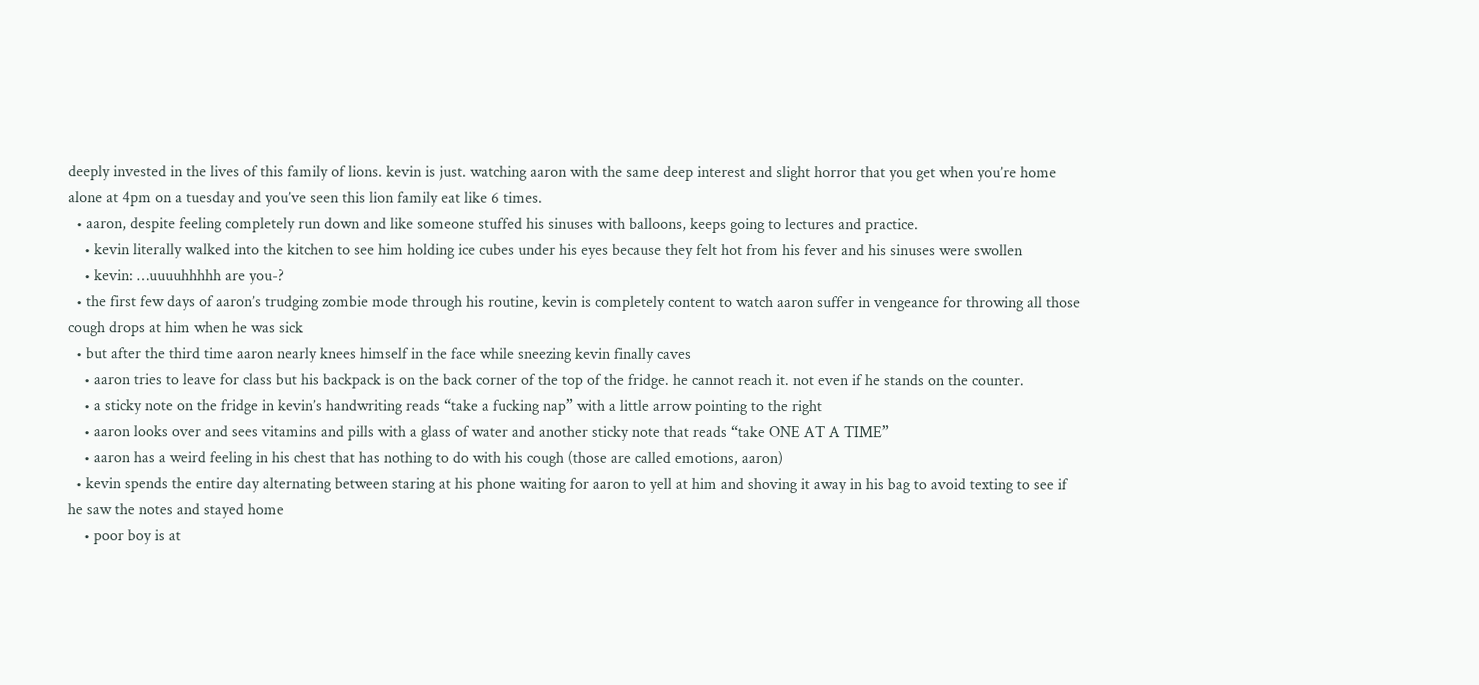deeply invested in the lives of this family of lions. kevin is just. watching aaron with the same deep interest and slight horror that you get when you’re home alone at 4pm on a tuesday and you’ve seen this lion family eat like 6 times.
  • aaron, despite feeling completely run down and like someone stuffed his sinuses with balloons, keeps going to lectures and practice.
    • kevin literally walked into the kitchen to see him holding ice cubes under his eyes because they felt hot from his fever and his sinuses were swollen
    • kevin: …uuuuhhhhh are you-?
  • the first few days of aaron’s trudging zombie mode through his routine, kevin is completely content to watch aaron suffer in vengeance for throwing all those cough drops at him when he was sick
  • but after the third time aaron nearly knees himself in the face while sneezing kevin finally caves
    • aaron tries to leave for class but his backpack is on the back corner of the top of the fridge. he cannot reach it. not even if he stands on the counter.
    • a sticky note on the fridge in kevin’s handwriting reads “take a fucking nap” with a little arrow pointing to the right
    • aaron looks over and sees vitamins and pills with a glass of water and another sticky note that reads “take ONE AT A TIME”
    • aaron has a weird feeling in his chest that has nothing to do with his cough (those are called emotions, aaron)
  • kevin spends the entire day alternating between staring at his phone waiting for aaron to yell at him and shoving it away in his bag to avoid texting to see if he saw the notes and stayed home
    • poor boy is at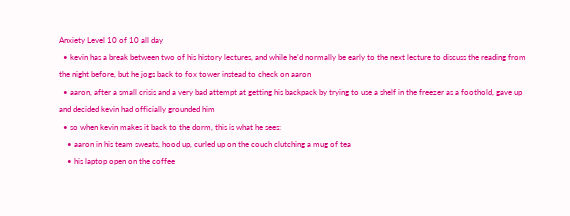Anxiety Level 10 of 10 all day
  • kevin has a break between two of his history lectures, and while he’d normally be early to the next lecture to discuss the reading from the night before, but he jogs back to fox tower instead to check on aaron
  • aaron, after a small crisis and a very bad attempt at getting his backpack by trying to use a shelf in the freezer as a foothold, gave up and decided kevin had officially grounded him
  • so when kevin makes it back to the dorm, this is what he sees:
    • aaron in his team sweats, hood up, curled up on the couch clutching a mug of tea
    • his laptop open on the coffee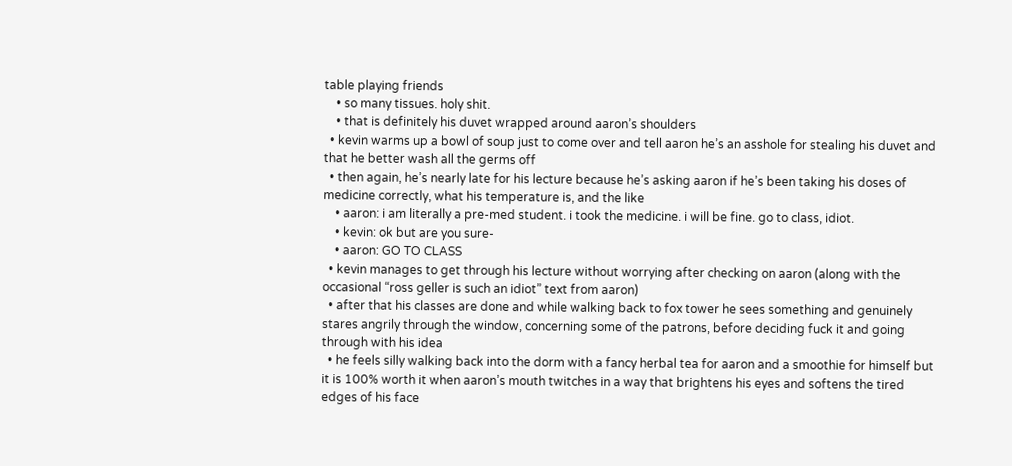table playing friends
    • so many tissues. holy shit.
    • that is definitely his duvet wrapped around aaron’s shoulders
  • kevin warms up a bowl of soup just to come over and tell aaron he’s an asshole for stealing his duvet and that he better wash all the germs off
  • then again, he’s nearly late for his lecture because he’s asking aaron if he’s been taking his doses of medicine correctly, what his temperature is, and the like
    • aaron: i am literally a pre-med student. i took the medicine. i will be fine. go to class, idiot.
    • kevin: ok but are you sure-
    • aaron: GO TO CLASS
  • kevin manages to get through his lecture without worrying after checking on aaron (along with the occasional “ross geller is such an idiot” text from aaron)
  • after that his classes are done and while walking back to fox tower he sees something and genuinely stares angrily through the window, concerning some of the patrons, before deciding fuck it and going through with his idea
  • he feels silly walking back into the dorm with a fancy herbal tea for aaron and a smoothie for himself but it is 100% worth it when aaron’s mouth twitches in a way that brightens his eyes and softens the tired edges of his face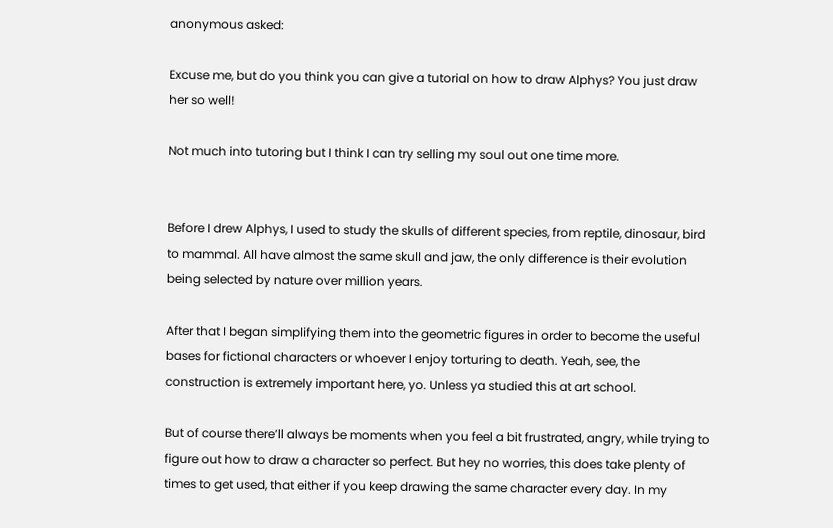anonymous asked:

Excuse me, but do you think you can give a tutorial on how to draw Alphys? You just draw her so well!

Not much into tutoring but I think I can try selling my soul out one time more.


Before I drew Alphys, I used to study the skulls of different species, from reptile, dinosaur, bird to mammal. All have almost the same skull and jaw, the only difference is their evolution being selected by nature over million years.

After that I began simplifying them into the geometric figures in order to become the useful bases for fictional characters or whoever I enjoy torturing to death. Yeah, see, the construction is extremely important here, yo. Unless ya studied this at art school.

But of course there’ll always be moments when you feel a bit frustrated, angry, while trying to figure out how to draw a character so perfect. But hey no worries, this does take plenty of times to get used, that either if you keep drawing the same character every day. In my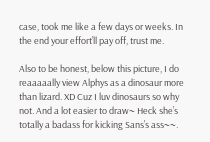case, took me like a few days or weeks. In the end your effort’ll pay off, trust me.

Also to be honest, below this picture, I do reaaaaally view Alphys as a dinosaur more than lizard. XD Cuz I luv dinosaurs so why not. And a lot easier to draw~ Heck she’s totally a badass for kicking Sans’s ass~~.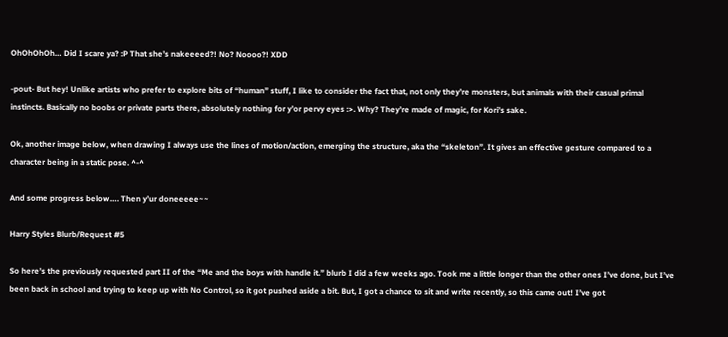OhOhOhOh… Did I scare ya? :P That she’s nakeeeed?! No? Noooo?! XDD

-pout- But hey! Unlike artists who prefer to explore bits of “human” stuff, I like to consider the fact that, not only they’re monsters, but animals with their casual primal instincts. Basically no boobs or private parts there, absolutely nothing for y’or pervy eyes :>. Why? They’re made of magic, for Kori’s sake.

Ok, another image below, when drawing I always use the lines of motion/action, emerging the structure, aka the “skeleton”. It gives an effective gesture compared to a character being in a static pose. ^-^

And some progress below…. Then y’ur doneeeee~~

Harry Styles Blurb/Request #5

So here’s the previously requested part II of the “Me and the boys with handle it.” blurb I did a few weeks ago. Took me a little longer than the other ones I’ve done, but I’ve been back in school and trying to keep up with No Control, so it got pushed aside a bit. But, I got a chance to sit and write recently, so this came out! I’ve got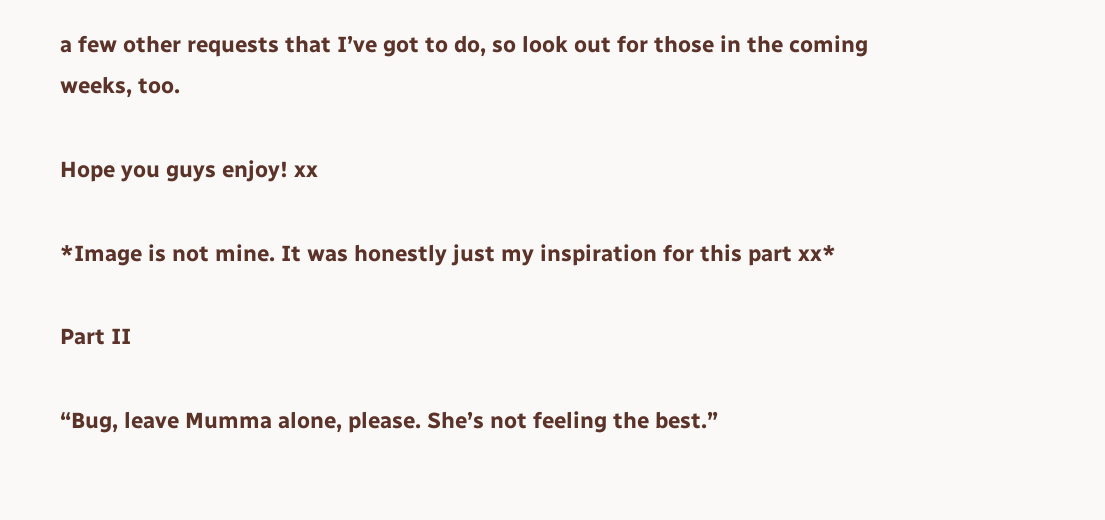a few other requests that I’ve got to do, so look out for those in the coming weeks, too.

Hope you guys enjoy! xx

*Image is not mine. It was honestly just my inspiration for this part xx*

Part II

“Bug, leave Mumma alone, please. She’s not feeling the best.”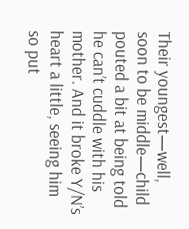Their youngest—well, soon to be middle—child pouted a bit at being told he can’t cuddle with his mother. And it broke Y/N’s heart a little, seeing him so put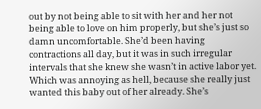out by not being able to sit with her and her not being able to love on him properly, but she’s just so damn uncomfortable. She’d been having contractions all day, but it was in such irregular intervals that she knew she wasn’t in active labor yet. Which was annoying as hell, because she really just wanted this baby out of her already. She’s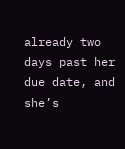already two days past her due date, and she’s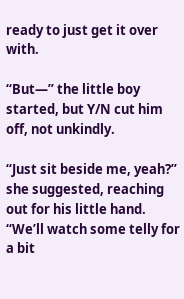ready to just get it over with.

“But—” the little boy started, but Y/N cut him off, not unkindly.

“Just sit beside me, yeah?” she suggested, reaching out for his little hand. “We’ll watch some telly for a bit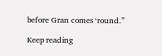before Gran comes ‘round.”

Keep reading